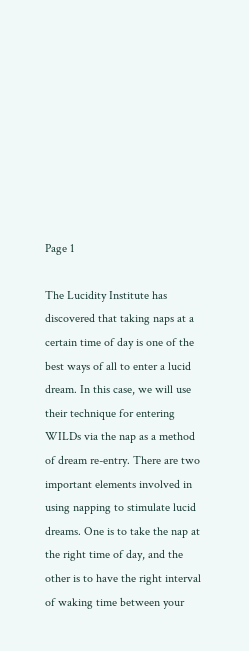Page 1

The Lucidity Institute has discovered that taking naps at a certain time of day is one of the best ways of all to enter a lucid dream. In this case, we will use their technique for entering WILDs via the nap as a method of dream re-entry. There are two important elements involved in using napping to stimulate lucid dreams. One is to take the nap at the right time of day, and the other is to have the right interval of waking time between your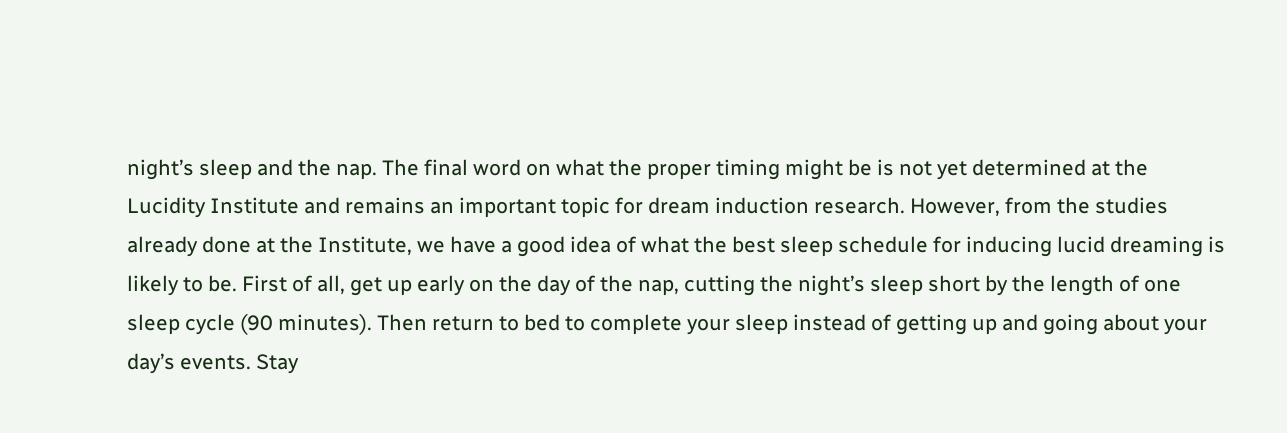night’s sleep and the nap. The final word on what the proper timing might be is not yet determined at the Lucidity Institute and remains an important topic for dream induction research. However, from the studies already done at the Institute, we have a good idea of what the best sleep schedule for inducing lucid dreaming is likely to be. First of all, get up early on the day of the nap, cutting the night’s sleep short by the length of one sleep cycle (90 minutes). Then return to bed to complete your sleep instead of getting up and going about your day’s events. Stay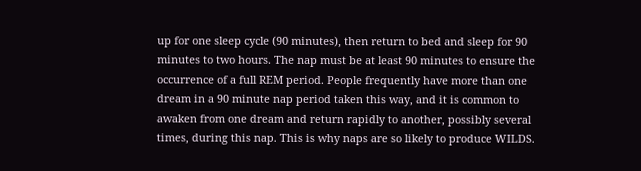up for one sleep cycle (90 minutes), then return to bed and sleep for 90 minutes to two hours. The nap must be at least 90 minutes to ensure the occurrence of a full REM period. People frequently have more than one dream in a 90 minute nap period taken this way, and it is common to awaken from one dream and return rapidly to another, possibly several times, during this nap. This is why naps are so likely to produce WILDS.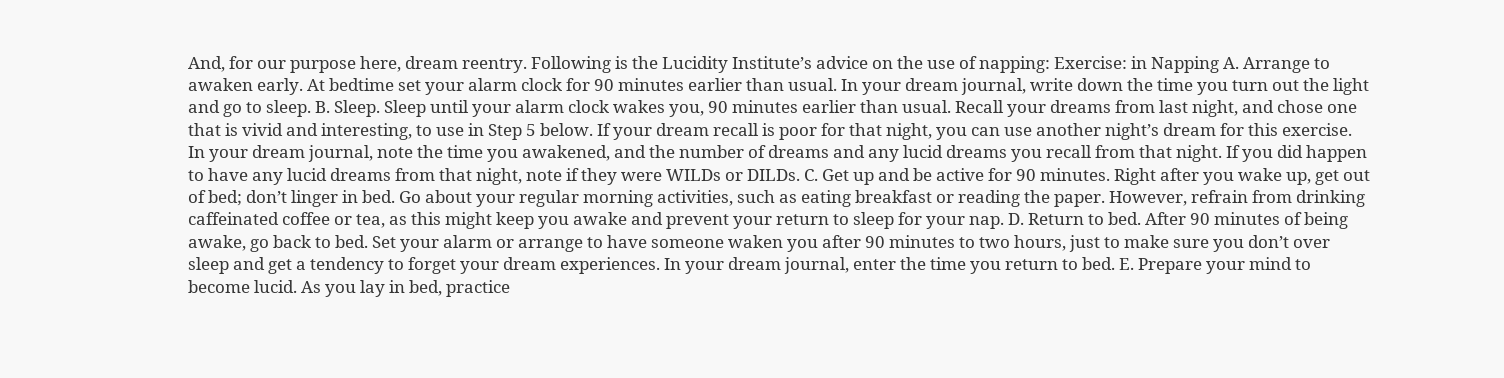And, for our purpose here, dream reentry. Following is the Lucidity Institute’s advice on the use of napping: Exercise: in Napping A. Arrange to awaken early. At bedtime set your alarm clock for 90 minutes earlier than usual. In your dream journal, write down the time you turn out the light and go to sleep. B. Sleep. Sleep until your alarm clock wakes you, 90 minutes earlier than usual. Recall your dreams from last night, and chose one that is vivid and interesting, to use in Step 5 below. If your dream recall is poor for that night, you can use another night’s dream for this exercise. In your dream journal, note the time you awakened, and the number of dreams and any lucid dreams you recall from that night. If you did happen to have any lucid dreams from that night, note if they were WILDs or DILDs. C. Get up and be active for 90 minutes. Right after you wake up, get out of bed; don’t linger in bed. Go about your regular morning activities, such as eating breakfast or reading the paper. However, refrain from drinking caffeinated coffee or tea, as this might keep you awake and prevent your return to sleep for your nap. D. Return to bed. After 90 minutes of being awake, go back to bed. Set your alarm or arrange to have someone waken you after 90 minutes to two hours, just to make sure you don’t over sleep and get a tendency to forget your dream experiences. In your dream journal, enter the time you return to bed. E. Prepare your mind to become lucid. As you lay in bed, practice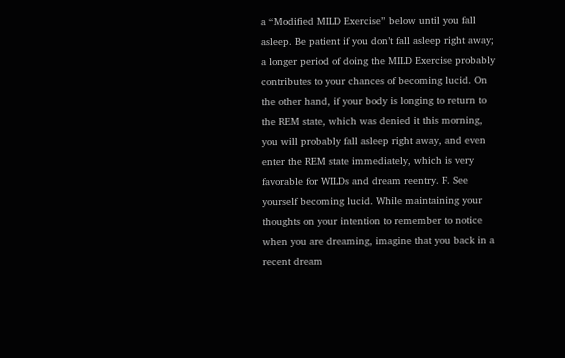a “Modified MILD Exercise” below until you fall asleep. Be patient if you don’t fall asleep right away; a longer period of doing the MILD Exercise probably contributes to your chances of becoming lucid. On the other hand, if your body is longing to return to the REM state, which was denied it this morning, you will probably fall asleep right away, and even enter the REM state immediately, which is very favorable for WILDs and dream reentry. F. See yourself becoming lucid. While maintaining your thoughts on your intention to remember to notice when you are dreaming, imagine that you back in a recent dream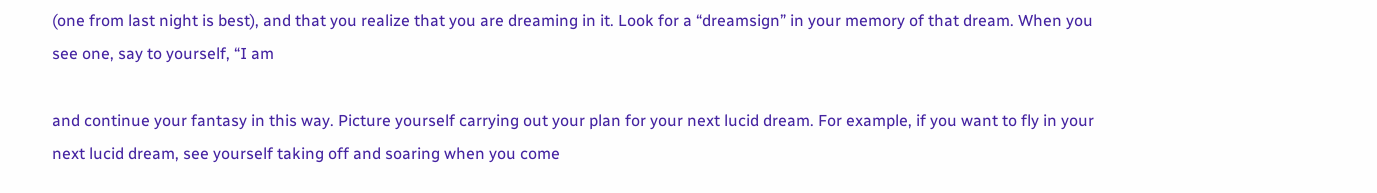(one from last night is best), and that you realize that you are dreaming in it. Look for a “dreamsign” in your memory of that dream. When you see one, say to yourself, “I am

and continue your fantasy in this way. Picture yourself carrying out your plan for your next lucid dream. For example, if you want to fly in your next lucid dream, see yourself taking off and soaring when you come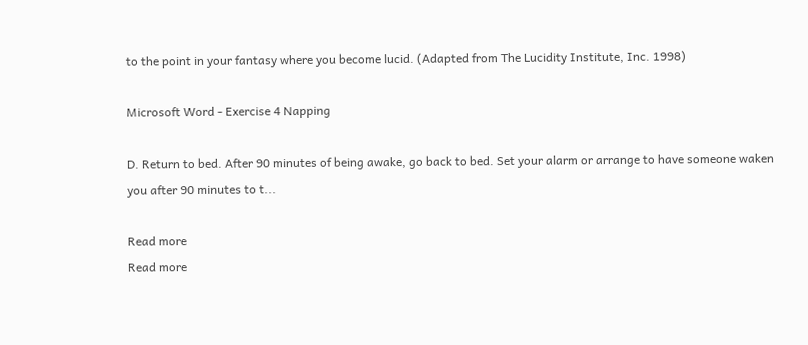to the point in your fantasy where you become lucid. (Adapted from The Lucidity Institute, Inc. 1998)

Microsoft Word - Exercise 4 Napping

D. Return to bed. After 90 minutes of being awake, go back to bed. Set your alarm or arrange to have someone waken you after 90 minutes to t...

Read more
Read more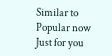Similar to
Popular now
Just for you